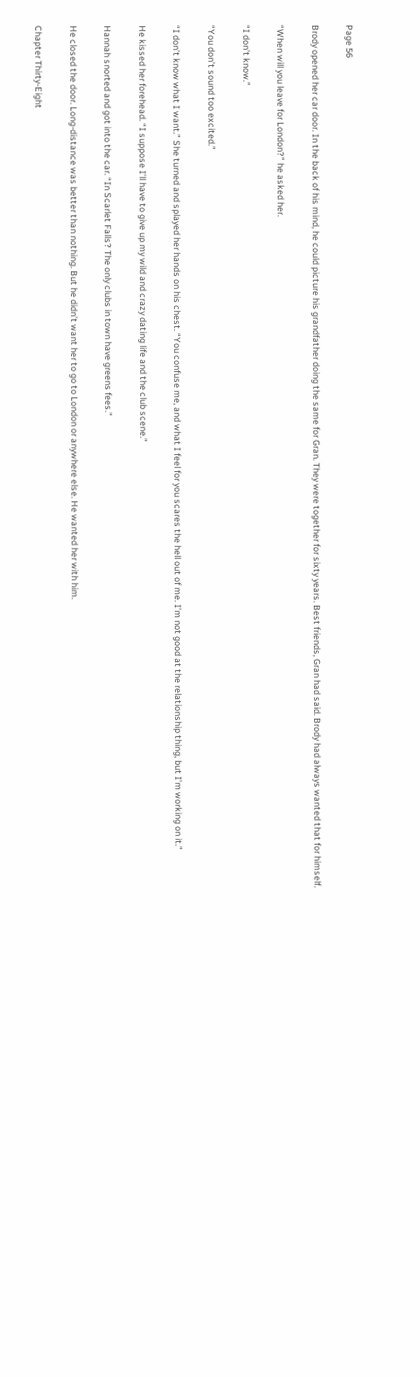Page 56

Brody opened her car door. In the back of his mind, he could picture his grandfather doing the same for Gran. They were together for sixty years. Best friends, Gran had said. Brody had always wanted that for himself.

“When will you leave for London?” he asked her.

“I don’t know.”

“You don’t sound too excited.”

“I don’t know what I want.” She turned and splayed her hands on his chest. “You confuse me, and what I feel for you scares the hell out of me. I’m not good at the relationship thing, but I’m working on it.”

He kissed her forehead. “I suppose I’ll have to give up my wild and crazy dating life and the club scene.”

Hannah snorted and got into the car. “In Scarlet Falls? The only clubs in town have greens fees.”

He closed the door. Long-distance was better than nothing. But he didn’t want her to go to London or anywhere else. He wanted her with him.

Chapter Thirty-Eight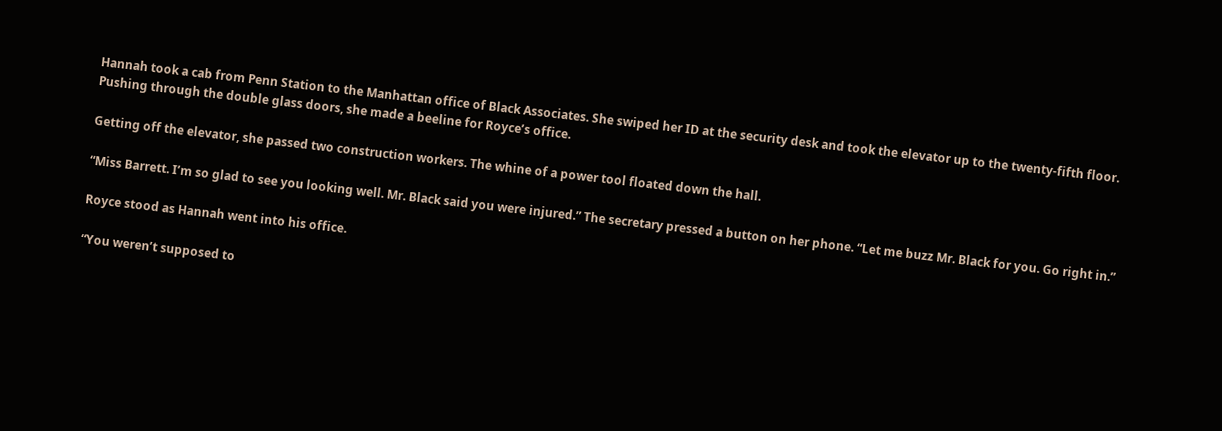Hannah took a cab from Penn Station to the Manhattan office of Black Associates. She swiped her ID at the security desk and took the elevator up to the twenty-fifth floor. Pushing through the double glass doors, she made a beeline for Royce’s office.

Getting off the elevator, she passed two construction workers. The whine of a power tool floated down the hall.

“Miss Barrett. I’m so glad to see you looking well. Mr. Black said you were injured.” The secretary pressed a button on her phone. “Let me buzz Mr. Black for you. Go right in.”

Royce stood as Hannah went into his office.

“You weren’t supposed to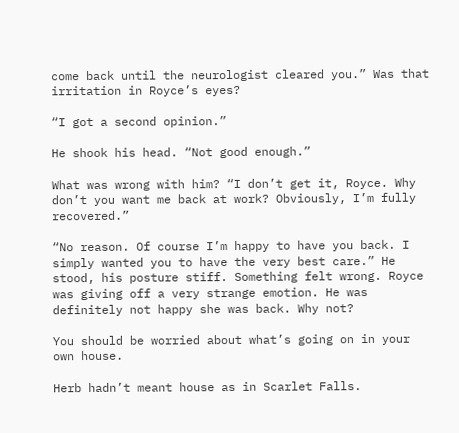come back until the neurologist cleared you.” Was that irritation in Royce’s eyes?

“I got a second opinion.”

He shook his head. “Not good enough.”

What was wrong with him? “I don’t get it, Royce. Why don’t you want me back at work? Obviously, I’m fully recovered.”

“No reason. Of course I’m happy to have you back. I simply wanted you to have the very best care.” He stood, his posture stiff. Something felt wrong. Royce was giving off a very strange emotion. He was definitely not happy she was back. Why not?

You should be worried about what’s going on in your own house.

Herb hadn’t meant house as in Scarlet Falls.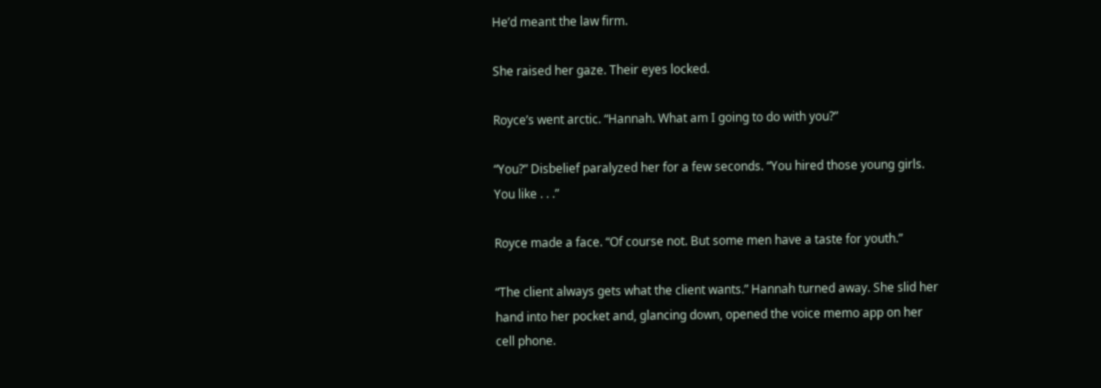He’d meant the law firm.

She raised her gaze. Their eyes locked.

Royce’s went arctic. “Hannah. What am I going to do with you?”

“You?” Disbelief paralyzed her for a few seconds. “You hired those young girls. You like . . .”

Royce made a face. “Of course not. But some men have a taste for youth.”

“The client always gets what the client wants.” Hannah turned away. She slid her hand into her pocket and, glancing down, opened the voice memo app on her cell phone.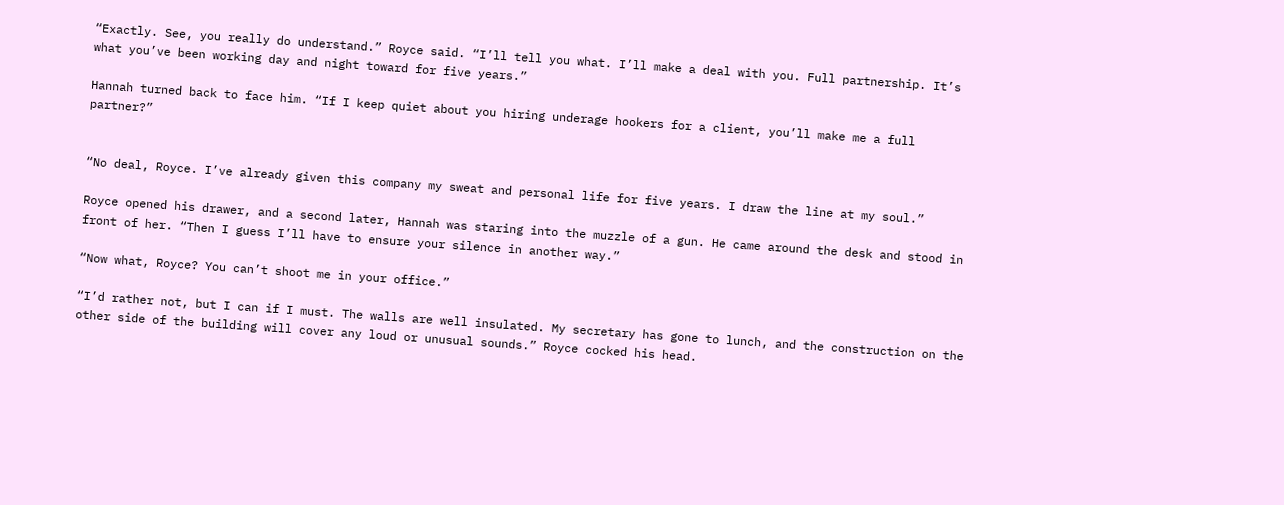“Exactly. See, you really do understand.” Royce said. “I’ll tell you what. I’ll make a deal with you. Full partnership. It’s what you’ve been working day and night toward for five years.”

Hannah turned back to face him. “If I keep quiet about you hiring underage hookers for a client, you’ll make me a full partner?”


“No deal, Royce. I’ve already given this company my sweat and personal life for five years. I draw the line at my soul.”

Royce opened his drawer, and a second later, Hannah was staring into the muzzle of a gun. He came around the desk and stood in front of her. “Then I guess I’ll have to ensure your silence in another way.”

“Now what, Royce? You can’t shoot me in your office.”

“I’d rather not, but I can if I must. The walls are well insulated. My secretary has gone to lunch, and the construction on the other side of the building will cover any loud or unusual sounds.” Royce cocked his head.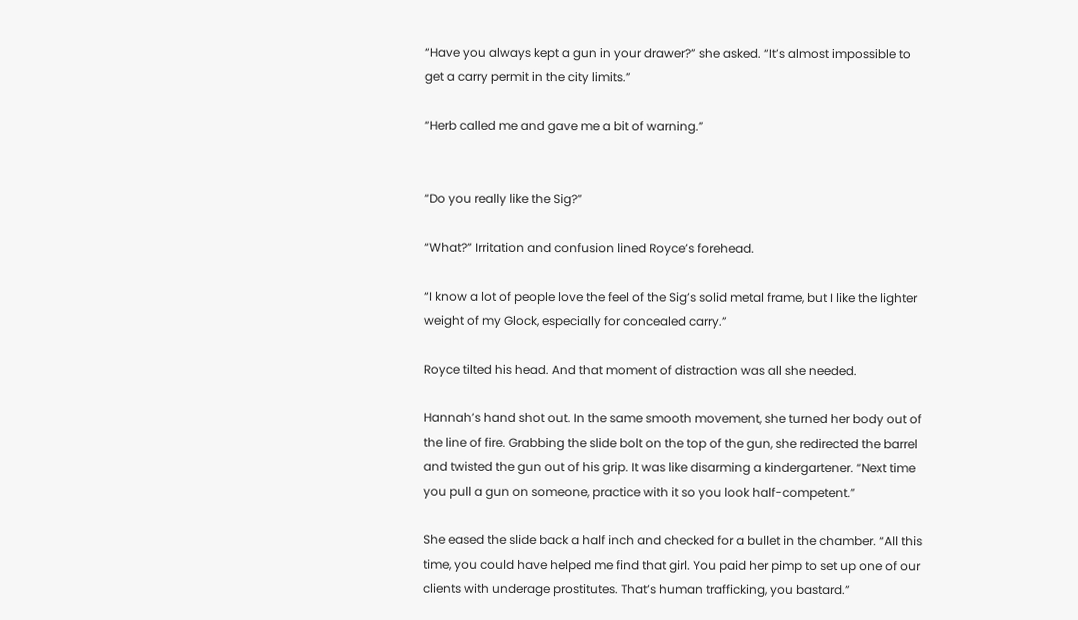“Have you always kept a gun in your drawer?” she asked. “It’s almost impossible to get a carry permit in the city limits.”

“Herb called me and gave me a bit of warning.”


“Do you really like the Sig?”

“What?” Irritation and confusion lined Royce’s forehead.

“I know a lot of people love the feel of the Sig’s solid metal frame, but I like the lighter weight of my Glock, especially for concealed carry.”

Royce tilted his head. And that moment of distraction was all she needed.

Hannah’s hand shot out. In the same smooth movement, she turned her body out of the line of fire. Grabbing the slide bolt on the top of the gun, she redirected the barrel and twisted the gun out of his grip. It was like disarming a kindergartener. “Next time you pull a gun on someone, practice with it so you look half-competent.”

She eased the slide back a half inch and checked for a bullet in the chamber. “All this time, you could have helped me find that girl. You paid her pimp to set up one of our clients with underage prostitutes. That’s human trafficking, you bastard.”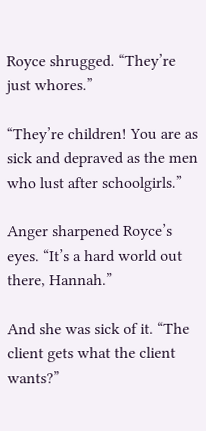Royce shrugged. “They’re just whores.”

“They’re children! You are as sick and depraved as the men who lust after schoolgirls.”

Anger sharpened Royce’s eyes. “It’s a hard world out there, Hannah.”

And she was sick of it. “The client gets what the client wants?”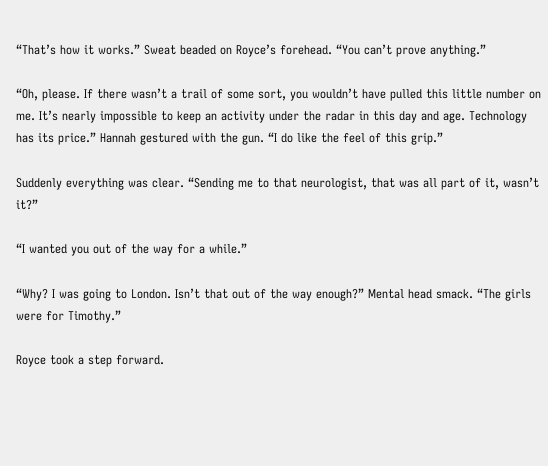“That’s how it works.” Sweat beaded on Royce’s forehead. “You can’t prove anything.”

“Oh, please. If there wasn’t a trail of some sort, you wouldn’t have pulled this little number on me. It’s nearly impossible to keep an activity under the radar in this day and age. Technology has its price.” Hannah gestured with the gun. “I do like the feel of this grip.”

Suddenly everything was clear. “Sending me to that neurologist, that was all part of it, wasn’t it?”

“I wanted you out of the way for a while.”

“Why? I was going to London. Isn’t that out of the way enough?” Mental head smack. “The girls were for Timothy.”

Royce took a step forward.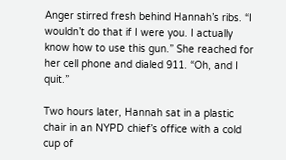Anger stirred fresh behind Hannah’s ribs. “I wouldn’t do that if I were you. I actually know how to use this gun.” She reached for her cell phone and dialed 911. “Oh, and I quit.”

Two hours later, Hannah sat in a plastic chair in an NYPD chief’s office with a cold cup of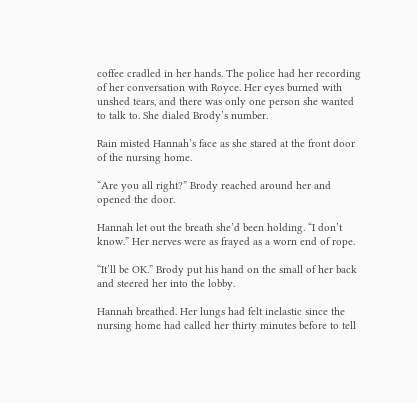coffee cradled in her hands. The police had her recording of her conversation with Royce. Her eyes burned with unshed tears, and there was only one person she wanted to talk to. She dialed Brody’s number.

Rain misted Hannah’s face as she stared at the front door of the nursing home.

“Are you all right?” Brody reached around her and opened the door.

Hannah let out the breath she’d been holding. “I don’t know.” Her nerves were as frayed as a worn end of rope.

“It’ll be OK.” Brody put his hand on the small of her back and steered her into the lobby.

Hannah breathed. Her lungs had felt inelastic since the nursing home had called her thirty minutes before to tell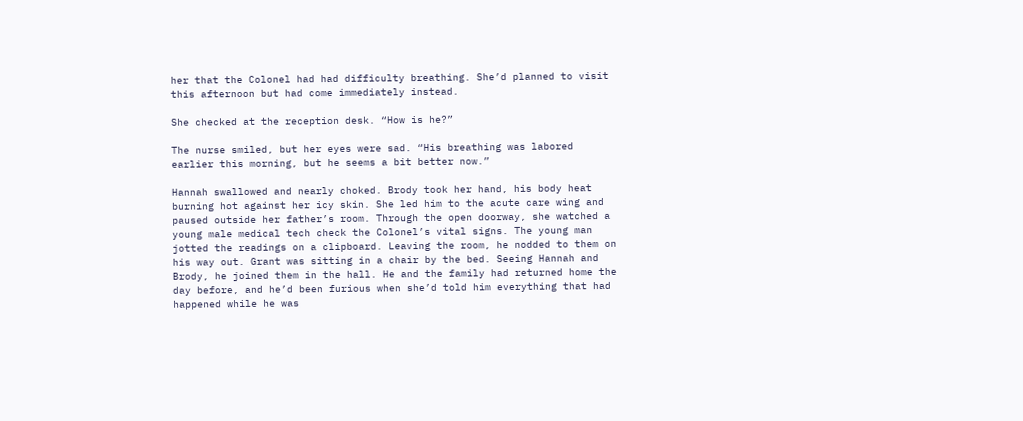her that the Colonel had had difficulty breathing. She’d planned to visit this afternoon but had come immediately instead.

She checked at the reception desk. “How is he?”

The nurse smiled, but her eyes were sad. “His breathing was labored earlier this morning, but he seems a bit better now.”

Hannah swallowed and nearly choked. Brody took her hand, his body heat burning hot against her icy skin. She led him to the acute care wing and paused outside her father’s room. Through the open doorway, she watched a young male medical tech check the Colonel’s vital signs. The young man jotted the readings on a clipboard. Leaving the room, he nodded to them on his way out. Grant was sitting in a chair by the bed. Seeing Hannah and Brody, he joined them in the hall. He and the family had returned home the day before, and he’d been furious when she’d told him everything that had happened while he was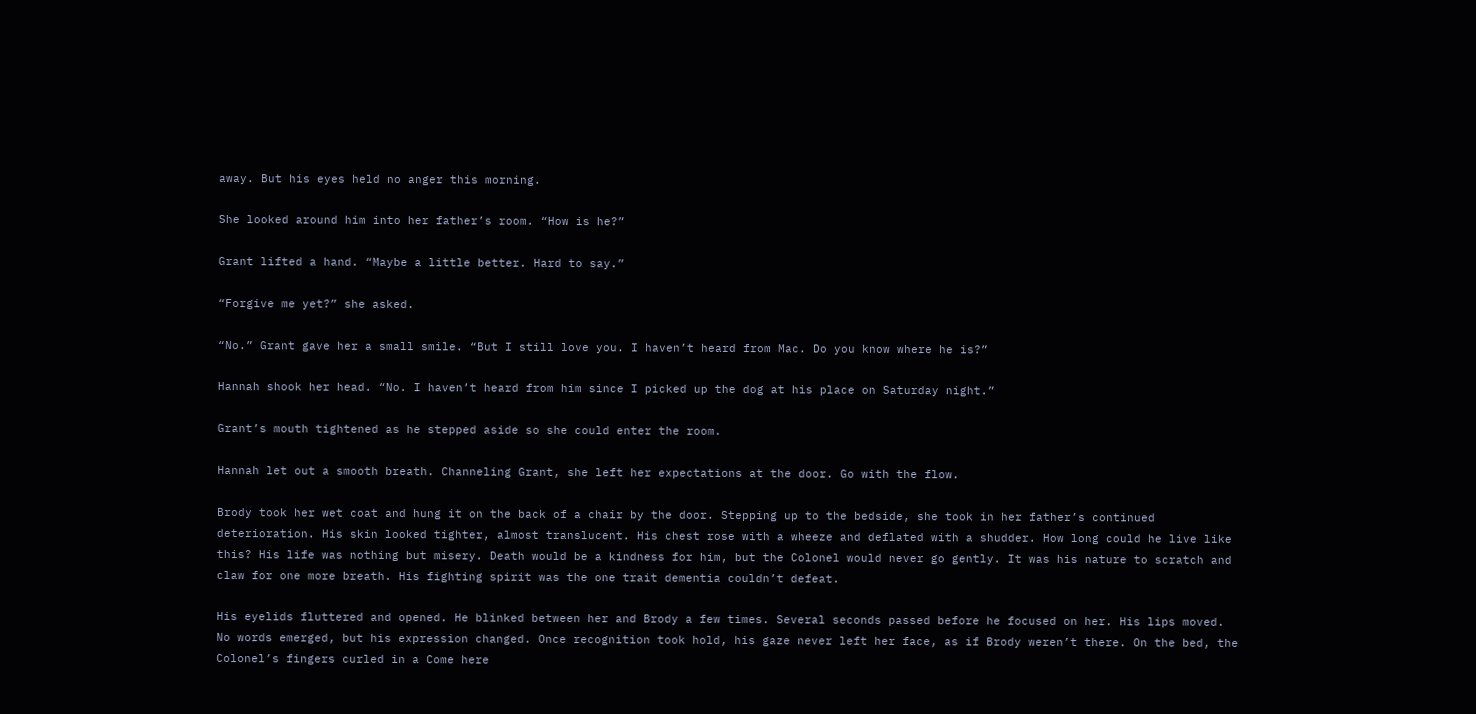away. But his eyes held no anger this morning.

She looked around him into her father’s room. “How is he?”

Grant lifted a hand. “Maybe a little better. Hard to say.”

“Forgive me yet?” she asked.

“No.” Grant gave her a small smile. “But I still love you. I haven’t heard from Mac. Do you know where he is?”

Hannah shook her head. “No. I haven’t heard from him since I picked up the dog at his place on Saturday night.”

Grant’s mouth tightened as he stepped aside so she could enter the room.

Hannah let out a smooth breath. Channeling Grant, she left her expectations at the door. Go with the flow.

Brody took her wet coat and hung it on the back of a chair by the door. Stepping up to the bedside, she took in her father’s continued deterioration. His skin looked tighter, almost translucent. His chest rose with a wheeze and deflated with a shudder. How long could he live like this? His life was nothing but misery. Death would be a kindness for him, but the Colonel would never go gently. It was his nature to scratch and claw for one more breath. His fighting spirit was the one trait dementia couldn’t defeat.

His eyelids fluttered and opened. He blinked between her and Brody a few times. Several seconds passed before he focused on her. His lips moved. No words emerged, but his expression changed. Once recognition took hold, his gaze never left her face, as if Brody weren’t there. On the bed, the Colonel’s fingers curled in a Come here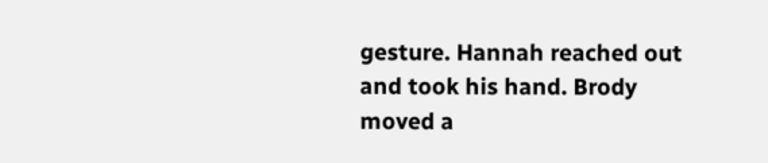gesture. Hannah reached out and took his hand. Brody moved a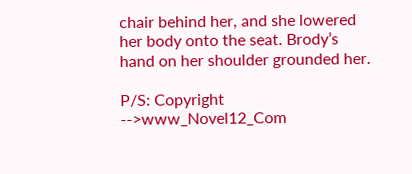chair behind her, and she lowered her body onto the seat. Brody’s hand on her shoulder grounded her.

P/S: Copyright -->www_Novel12_Com